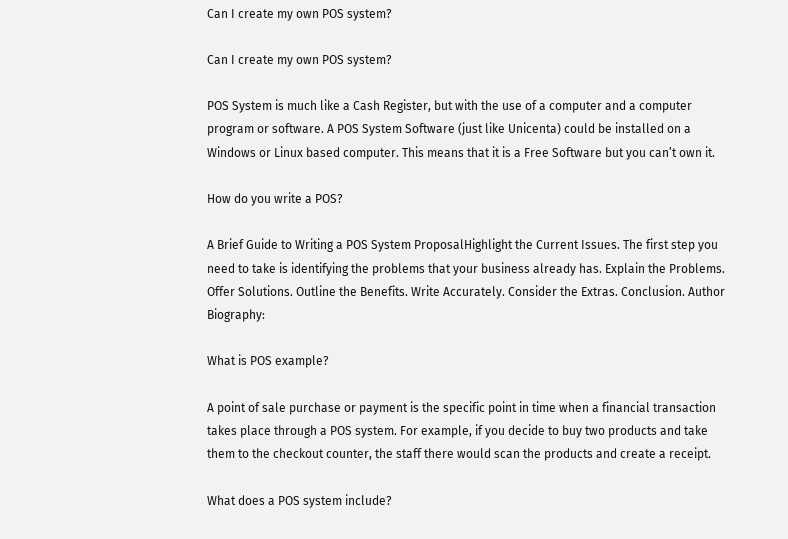Can I create my own POS system?

Can I create my own POS system?

POS System is much like a Cash Register, but with the use of a computer and a computer program or software. A POS System Software (just like Unicenta) could be installed on a Windows or Linux based computer. This means that it is a Free Software but you can’t own it.

How do you write a POS?

A Brief Guide to Writing a POS System ProposalHighlight the Current Issues. The first step you need to take is identifying the problems that your business already has. Explain the Problems. Offer Solutions. Outline the Benefits. Write Accurately. Consider the Extras. Conclusion. Author Biography:

What is POS example?

A point of sale purchase or payment is the specific point in time when a financial transaction takes place through a POS system. For example, if you decide to buy two products and take them to the checkout counter, the staff there would scan the products and create a receipt.

What does a POS system include?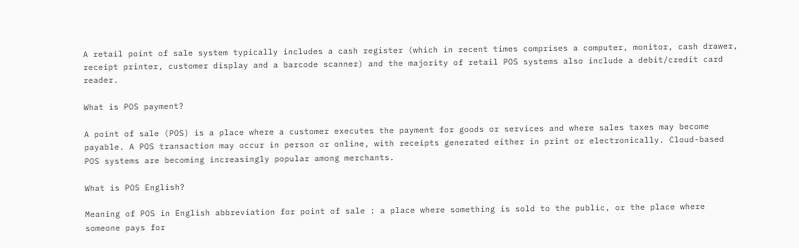A retail point of sale system typically includes a cash register (which in recent times comprises a computer, monitor, cash drawer, receipt printer, customer display and a barcode scanner) and the majority of retail POS systems also include a debit/credit card reader.

What is POS payment?

A point of sale (POS) is a place where a customer executes the payment for goods or services and where sales taxes may become payable. A POS transaction may occur in person or online, with receipts generated either in print or electronically. Cloud-based POS systems are becoming increasingly popular among merchants.

What is POS English?

Meaning of POS in English abbreviation for point of sale : a place where something is sold to the public, or the place where someone pays for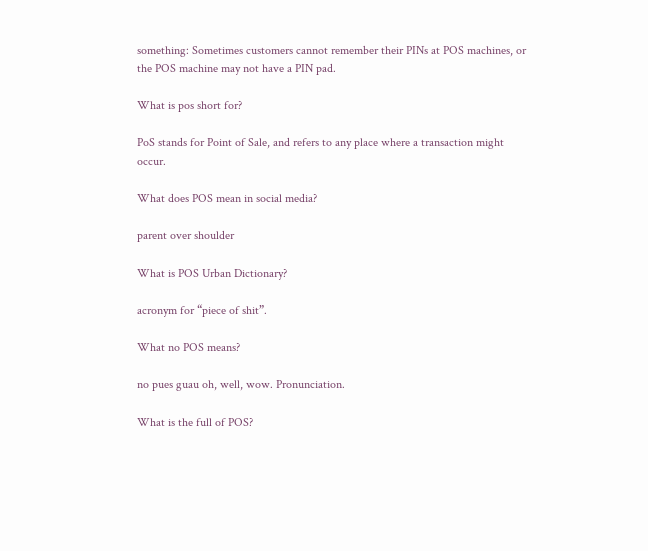something: Sometimes customers cannot remember their PINs at POS machines, or the POS machine may not have a PIN pad.

What is pos short for?

PoS stands for Point of Sale, and refers to any place where a transaction might occur.

What does POS mean in social media?

parent over shoulder

What is POS Urban Dictionary?

acronym for “piece of shit”.

What no POS means?

no pues guau oh, well, wow. Pronunciation.

What is the full of POS?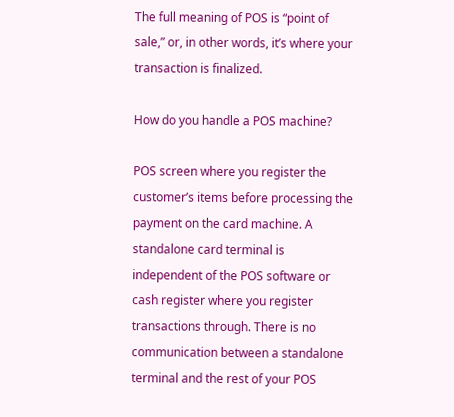The full meaning of POS is “point of sale,” or, in other words, it’s where your transaction is finalized.

How do you handle a POS machine?

POS screen where you register the customer’s items before processing the payment on the card machine. A standalone card terminal is independent of the POS software or cash register where you register transactions through. There is no communication between a standalone terminal and the rest of your POS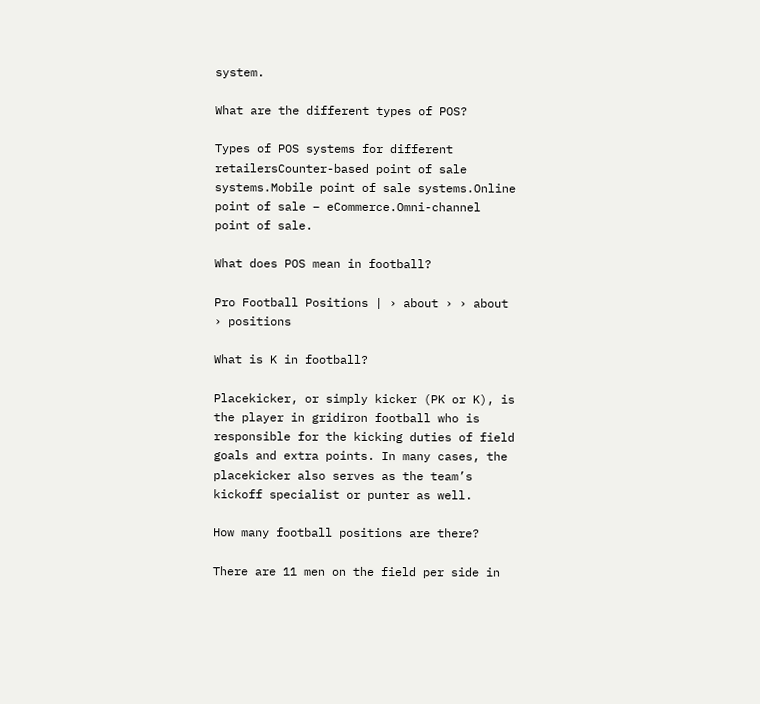system.

What are the different types of POS?

Types of POS systems for different retailersCounter-based point of sale systems.Mobile point of sale systems.Online point of sale – eCommerce.Omni-channel point of sale.

What does POS mean in football?

Pro Football Positions | › about › › about › positions

What is K in football?

Placekicker, or simply kicker (PK or K), is the player in gridiron football who is responsible for the kicking duties of field goals and extra points. In many cases, the placekicker also serves as the team’s kickoff specialist or punter as well.

How many football positions are there?

There are 11 men on the field per side in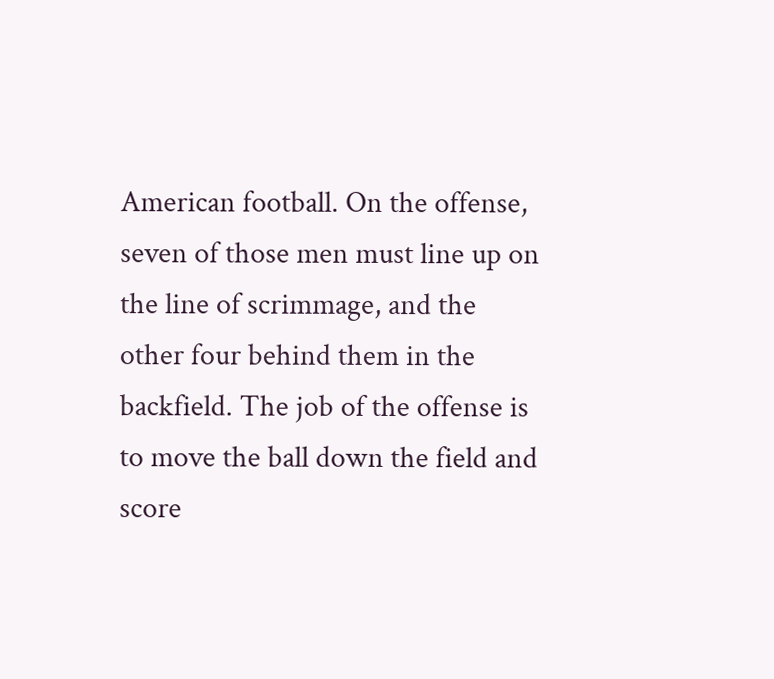American football. On the offense, seven of those men must line up on the line of scrimmage, and the other four behind them in the backfield. The job of the offense is to move the ball down the field and score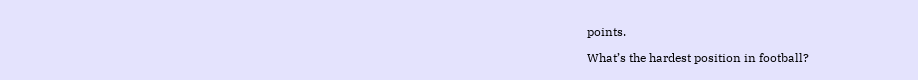points.

What’s the hardest position in football?